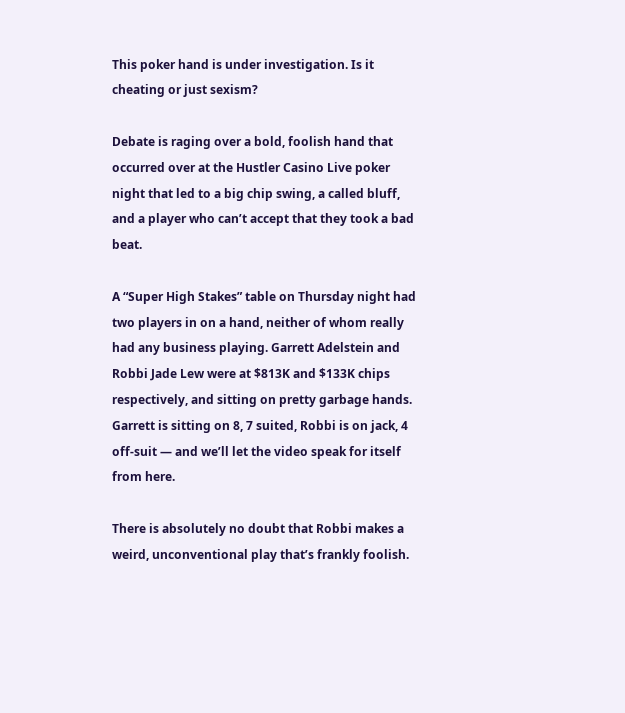This poker hand is under investigation. Is it cheating or just sexism?

Debate is raging over a bold, foolish hand that occurred over at the Hustler Casino Live poker night that led to a big chip swing, a called bluff, and a player who can’t accept that they took a bad beat.

A “Super High Stakes” table on Thursday night had two players in on a hand, neither of whom really had any business playing. Garrett Adelstein and Robbi Jade Lew were at $813K and $133K chips respectively, and sitting on pretty garbage hands. Garrett is sitting on 8, 7 suited, Robbi is on jack, 4 off-suit — and we’ll let the video speak for itself from here.

There is absolutely no doubt that Robbi makes a weird, unconventional play that’s frankly foolish.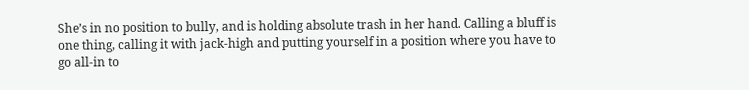She’s in no position to bully, and is holding absolute trash in her hand. Calling a bluff is one thing, calling it with jack-high and putting yourself in a position where you have to go all-in to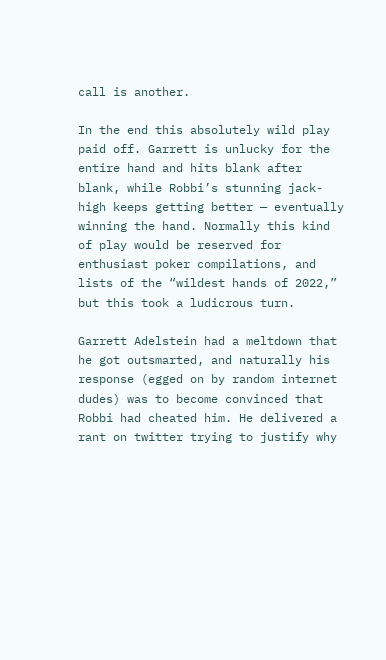call is another.

In the end this absolutely wild play paid off. Garrett is unlucky for the entire hand and hits blank after blank, while Robbi’s stunning jack-high keeps getting better — eventually winning the hand. Normally this kind of play would be reserved for enthusiast poker compilations, and lists of the “wildest hands of 2022,” but this took a ludicrous turn.

Garrett Adelstein had a meltdown that he got outsmarted, and naturally his response (egged on by random internet dudes) was to become convinced that Robbi had cheated him. He delivered a rant on twitter trying to justify why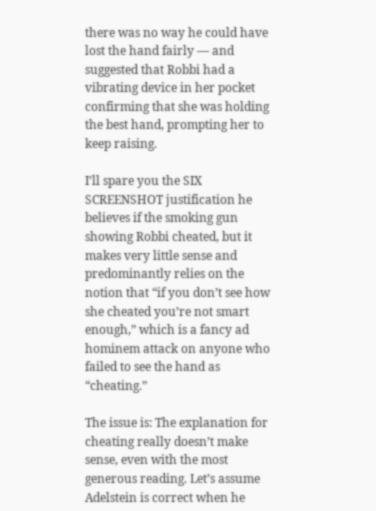there was no way he could have lost the hand fairly — and suggested that Robbi had a vibrating device in her pocket confirming that she was holding the best hand, prompting her to keep raising.

I’ll spare you the SIX SCREENSHOT justification he believes if the smoking gun showing Robbi cheated, but it makes very little sense and predominantly relies on the notion that “if you don’t see how she cheated you’re not smart enough,” which is a fancy ad hominem attack on anyone who failed to see the hand as “cheating.”

The issue is: The explanation for cheating really doesn’t make sense, even with the most generous reading. Let’s assume Adelstein is correct when he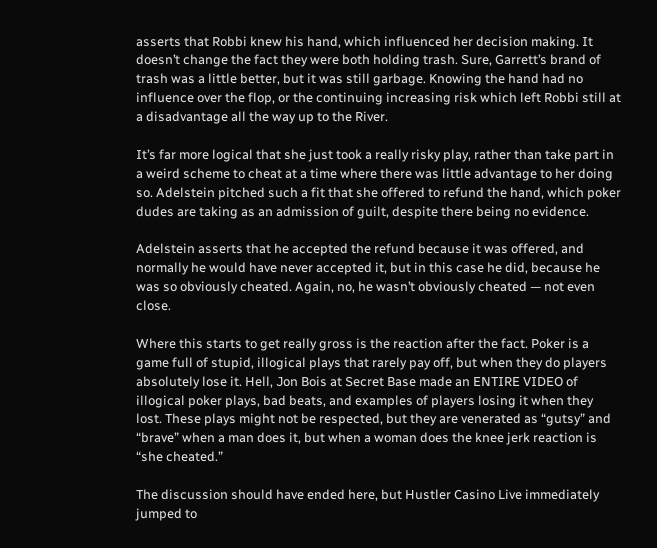asserts that Robbi knew his hand, which influenced her decision making. It doesn’t change the fact they were both holding trash. Sure, Garrett’s brand of trash was a little better, but it was still garbage. Knowing the hand had no influence over the flop, or the continuing increasing risk which left Robbi still at a disadvantage all the way up to the River.

It’s far more logical that she just took a really risky play, rather than take part in a weird scheme to cheat at a time where there was little advantage to her doing so. Adelstein pitched such a fit that she offered to refund the hand, which poker dudes are taking as an admission of guilt, despite there being no evidence.

Adelstein asserts that he accepted the refund because it was offered, and normally he would have never accepted it, but in this case he did, because he was so obviously cheated. Again, no, he wasn’t obviously cheated — not even close.

Where this starts to get really gross is the reaction after the fact. Poker is a game full of stupid, illogical plays that rarely pay off, but when they do players absolutely lose it. Hell, Jon Bois at Secret Base made an ENTIRE VIDEO of illogical poker plays, bad beats, and examples of players losing it when they lost. These plays might not be respected, but they are venerated as “gutsy” and “brave” when a man does it, but when a woman does the knee jerk reaction is “she cheated.”

The discussion should have ended here, but Hustler Casino Live immediately jumped to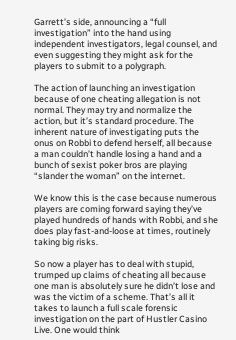Garrett’s side, announcing a “full investigation” into the hand using independent investigators, legal counsel, and even suggesting they might ask for the players to submit to a polygraph.

The action of launching an investigation because of one cheating allegation is not normal. They may try and normalize the action, but it’s standard procedure. The inherent nature of investigating puts the onus on Robbi to defend herself, all because a man couldn’t handle losing a hand and a bunch of sexist poker bros are playing “slander the woman” on the internet.

We know this is the case because numerous players are coming forward saying they’ve played hundreds of hands with Robbi, and she does play fast-and-loose at times, routinely taking big risks.

So now a player has to deal with stupid, trumped up claims of cheating all because one man is absolutely sure he didn’t lose and was the victim of a scheme. That’s all it takes to launch a full scale forensic investigation on the part of Hustler Casino Live. One would think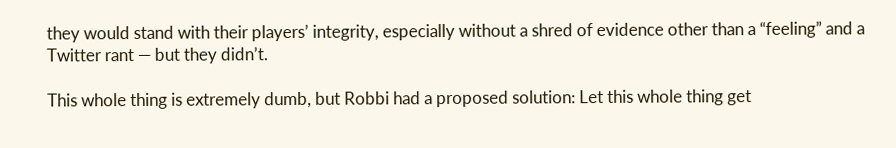they would stand with their players’ integrity, especially without a shred of evidence other than a “feeling” and a Twitter rant — but they didn’t.

This whole thing is extremely dumb, but Robbi had a proposed solution: Let this whole thing get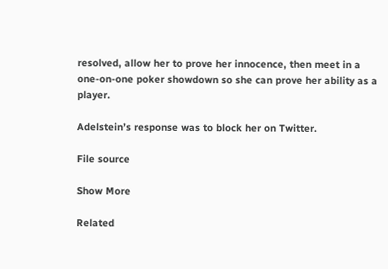resolved, allow her to prove her innocence, then meet in a one-on-one poker showdown so she can prove her ability as a player.

Adelstein’s response was to block her on Twitter.

File source

Show More

Related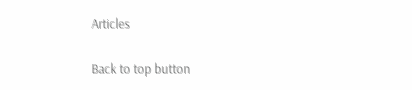Articles

Back to top button